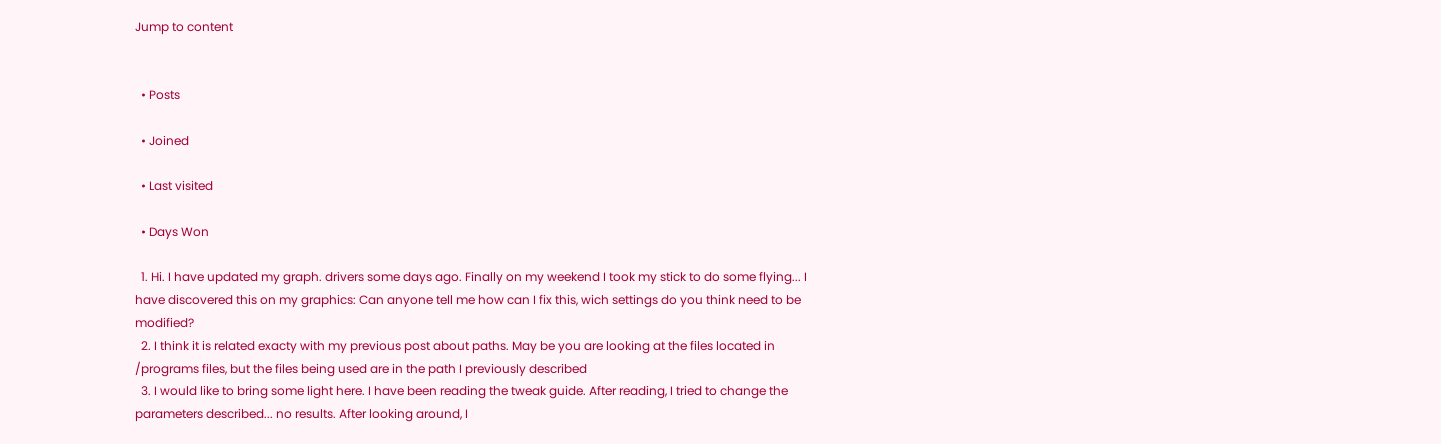Jump to content


  • Posts

  • Joined

  • Last visited

  • Days Won

  1. Hi. I have updated my graph. drivers some days ago. Finally on my weekend I took my stick to do some flying... I have discovered this on my graphics: Can anyone tell me how can I fix this, wich settings do you think need to be modified?
  2. I think it is related exacty with my previous post about paths. May be you are looking at the files located in /programs files, but the files being used are in the path I previously described
  3. I would like to bring some light here. I have been reading the tweak guide. After reading, I tried to change the parameters described... no results. After looking around, I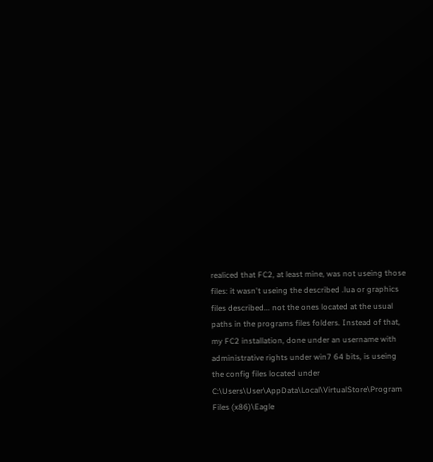realiced that FC2, at least mine, was not useing those files: it wasn't useing the described .lua or graphics files described... not the ones located at the usual paths in the programs files folders. Instead of that, my FC2 installation, done under an username with administrative rights under win7 64 bits, is useing the config files located under C:\Users\User\AppData\Local\VirtualStore\Program Files (x86)\Eagle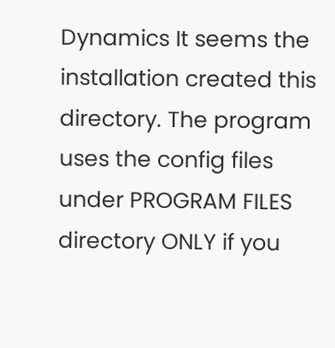Dynamics It seems the installation created this directory. The program uses the config files under PROGRAM FILES directory ONLY if you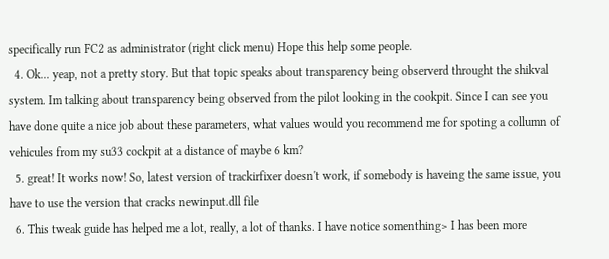specifically run FC2 as administrator (right click menu) Hope this help some people.
  4. Ok... yeap, not a pretty story. But that topic speaks about transparency being observerd throught the shikval system. Im talking about transparency being observed from the pilot looking in the cookpit. Since I can see you have done quite a nice job about these parameters, what values would you recommend me for spoting a collumn of vehicules from my su33 cockpit at a distance of maybe 6 km?
  5. great! It works now! So, latest version of trackirfixer doesn't work, if somebody is haveing the same issue, you have to use the version that cracks newinput.dll file
  6. This tweak guide has helped me a lot, really, a lot of thanks. I have notice somenthing> I has been more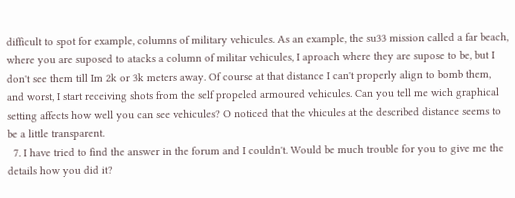difficult to spot for example, columns of military vehicules. As an example, the su33 mission called a far beach, where you are suposed to atacks a column of militar vehicules, I aproach where they are supose to be, but I don't see them till Im 2k or 3k meters away. Of course at that distance I can't properly align to bomb them, and worst, I start receiving shots from the self propeled armoured vehicules. Can you tell me wich graphical setting affects how well you can see vehicules? O noticed that the vhicules at the described distance seems to be a little transparent.
  7. I have tried to find the answer in the forum and I couldn't. Would be much trouble for you to give me the details how you did it?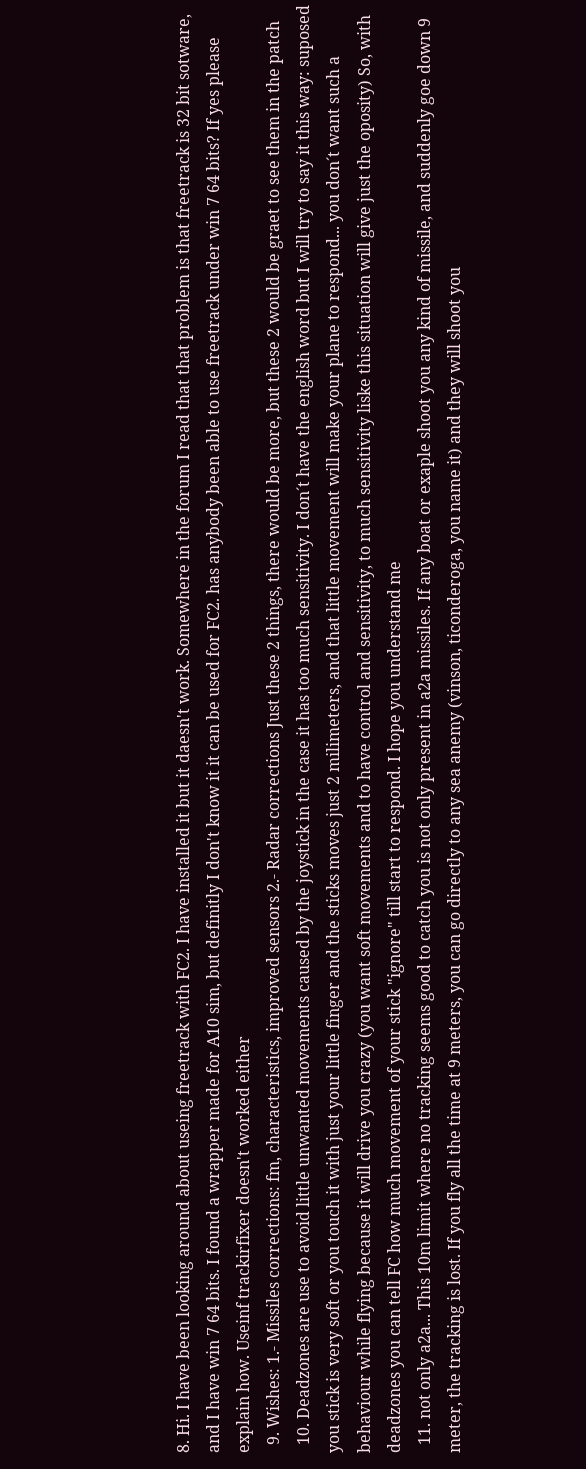8. Hi. I have been looking around about useing freetrack with FC2. I have installed it but it daesn't work. Somewhere in the forum I read that that problem is that freetrack is 32 bit sotware, and I have win 7 64 bits. I found a wrapper made for A10 sim, but definitly I don't know it it can be used for FC2. has anybody been able to use freetrack under win 7 64 bits? If yes please explain how. Useinf trackirfixer doesn't worked either
  9. Wishes: 1.- Missiles corrections: fm, characteristics, improved sensors 2.- Radar corrections Just these 2 things, there would be more, but these 2 would be graet to see them in the patch
  10. Deadzones are use to avoid little unwanted movements caused by the joystick in the case it has too much sensitivity. I don´t have the english word but I will try to say it this way: suposed you stick is very soft or you touch it with just your little finger and the sticks moves just 2 milimeters, and that little movement will make your plane to respond... you don´t want such a behaviour while flying because it will drive you crazy (you want soft movements and to have control and sensitivity, to much sensitivity liske this situation will give just the oposity) So, with deadzones you can tell FC how much movement of your stick "ignore" till start to respond. I hope you understand me
  11. not only a2a... This 10m limit where no tracking seems good to catch you is not only present in a2a missiles. If any boat or exaple shoot you any kind of missile, and suddenly goe down 9 meter, the tracking is lost. If you fly all the time at 9 meters, you can go directly to any sea anemy (vinson, ticonderoga, you name it) and they will shoot you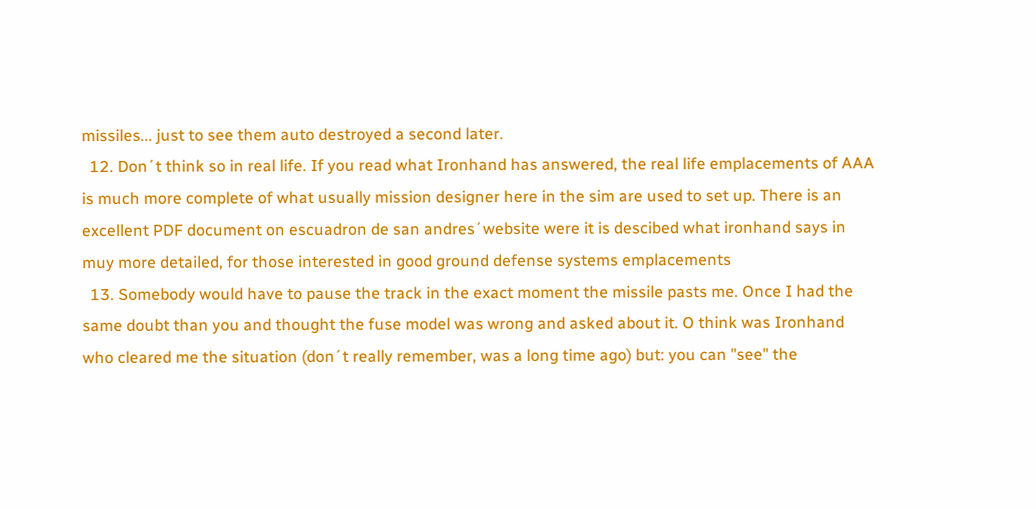missiles... just to see them auto destroyed a second later.
  12. Don´t think so in real life. If you read what Ironhand has answered, the real life emplacements of AAA is much more complete of what usually mission designer here in the sim are used to set up. There is an excellent PDF document on escuadron de san andres´website were it is descibed what ironhand says in muy more detailed, for those interested in good ground defense systems emplacements
  13. Somebody would have to pause the track in the exact moment the missile pasts me. Once I had the same doubt than you and thought the fuse model was wrong and asked about it. O think was Ironhand who cleared me the situation (don´t really remember, was a long time ago) but: you can "see" the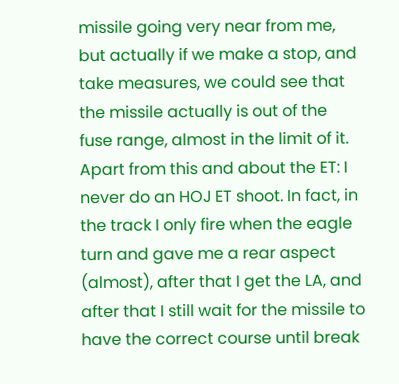missile going very near from me, but actually if we make a stop, and take measures, we could see that the missile actually is out of the fuse range, almost in the limit of it. Apart from this and about the ET: I never do an HOJ ET shoot. In fact, in the track I only fire when the eagle turn and gave me a rear aspect (almost), after that I get the LA, and after that I still wait for the missile to have the correct course until break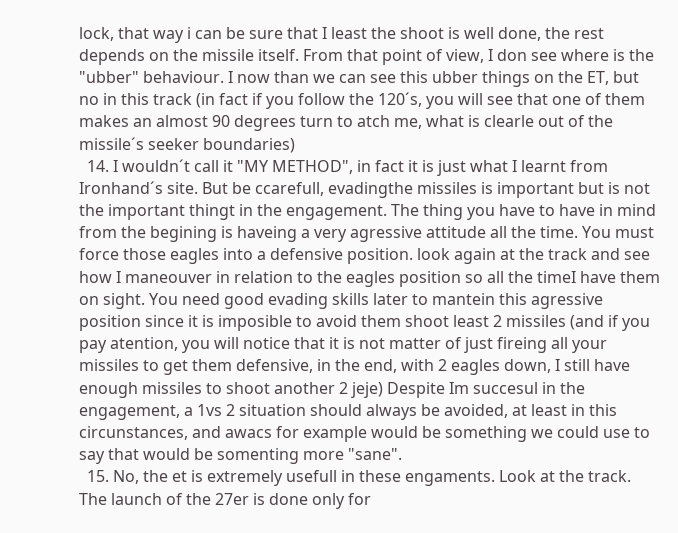lock, that way i can be sure that I least the shoot is well done, the rest depends on the missile itself. From that point of view, I don see where is the "ubber" behaviour. I now than we can see this ubber things on the ET, but no in this track (in fact if you follow the 120´s, you will see that one of them makes an almost 90 degrees turn to atch me, what is clearle out of the missile´s seeker boundaries)
  14. I wouldn´t call it "MY METHOD", in fact it is just what I learnt from Ironhand´s site. But be ccarefull, evadingthe missiles is important but is not the important thingt in the engagement. The thing you have to have in mind from the begining is haveing a very agressive attitude all the time. You must force those eagles into a defensive position. look again at the track and see how I maneouver in relation to the eagles position so all the timeI have them on sight. You need good evading skills later to mantein this agressive position since it is imposible to avoid them shoot least 2 missiles (and if you pay atention, you will notice that it is not matter of just fireing all your missiles to get them defensive, in the end, with 2 eagles down, I still have enough missiles to shoot another 2 jeje) Despite Im succesul in the engagement, a 1vs 2 situation should always be avoided, at least in this circunstances, and awacs for example would be something we could use to say that would be somenting more "sane".
  15. No, the et is extremely usefull in these engaments. Look at the track. The launch of the 27er is done only for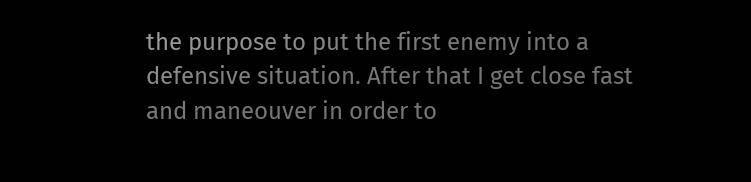the purpose to put the first enemy into a defensive situation. After that I get close fast and maneouver in order to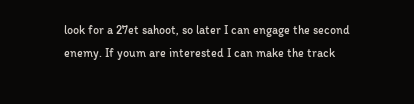look for a 27et sahoot, so later I can engage the second enemy. If youm are interested I can make the track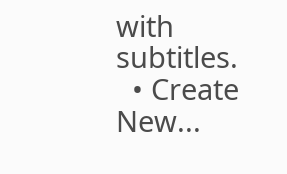with subtitles.
  • Create New...